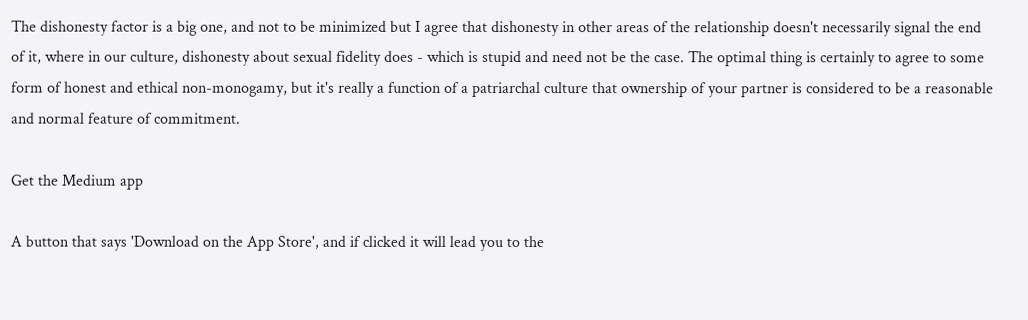The dishonesty factor is a big one, and not to be minimized but I agree that dishonesty in other areas of the relationship doesn't necessarily signal the end of it, where in our culture, dishonesty about sexual fidelity does - which is stupid and need not be the case. The optimal thing is certainly to agree to some form of honest and ethical non-monogamy, but it's really a function of a patriarchal culture that ownership of your partner is considered to be a reasonable and normal feature of commitment.

Get the Medium app

A button that says 'Download on the App Store', and if clicked it will lead you to the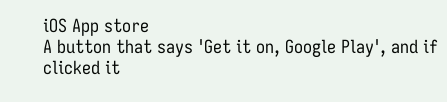iOS App store
A button that says 'Get it on, Google Play', and if clicked it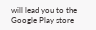will lead you to the Google Play store